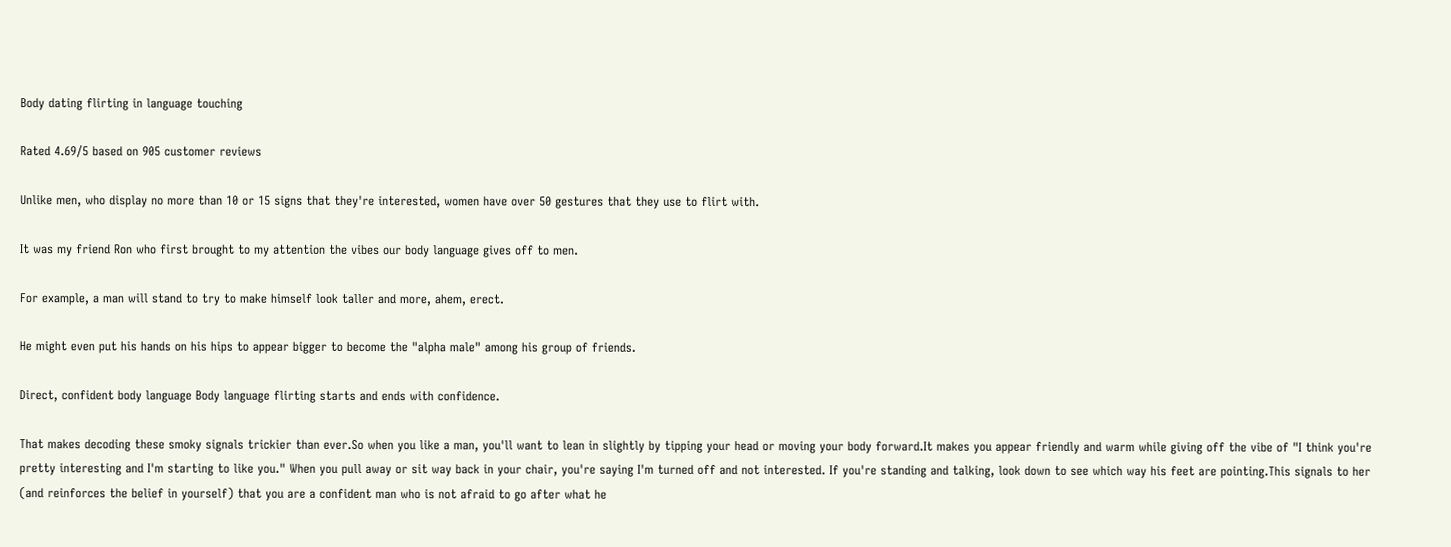Body dating flirting in language touching

Rated 4.69/5 based on 905 customer reviews

Unlike men, who display no more than 10 or 15 signs that they're interested, women have over 50 gestures that they use to flirt with.

It was my friend Ron who first brought to my attention the vibes our body language gives off to men.

For example, a man will stand to try to make himself look taller and more, ahem, erect.

He might even put his hands on his hips to appear bigger to become the "alpha male" among his group of friends.

Direct, confident body language Body language flirting starts and ends with confidence.

That makes decoding these smoky signals trickier than ever.So when you like a man, you'll want to lean in slightly by tipping your head or moving your body forward.It makes you appear friendly and warm while giving off the vibe of "I think you're pretty interesting and I'm starting to like you." When you pull away or sit way back in your chair, you're saying I'm turned off and not interested. If you're standing and talking, look down to see which way his feet are pointing.This signals to her (and reinforces the belief in yourself) that you are a confident man who is not afraid to go after what he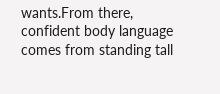wants.From there, confident body language comes from standing tall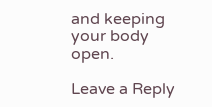and keeping your body open.

Leave a Reply